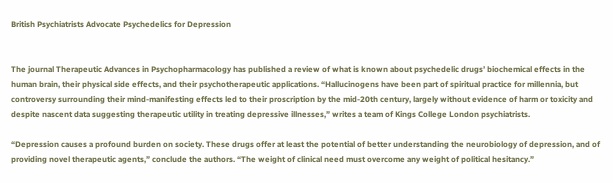British Psychiatrists Advocate Psychedelics for Depression


The journal Therapeutic Advances in Psychopharmacology has published a review of what is known about psychedelic drugs’ biochemical effects in the human brain, their physical side effects, and their psychotherapeutic applications. “Hallucinogens have been part of spiritual practice for millennia, but controversy surrounding their mind-manifesting effects led to their proscription by the mid-20th century, largely without evidence of harm or toxicity and despite nascent data suggesting therapeutic utility in treating depressive illnesses,” writes a team of Kings College London psychiatrists.

“Depression causes a profound burden on society. These drugs offer at least the potential of better understanding the neurobiology of depression, and of providing novel therapeutic agents,” conclude the authors. “The weight of clinical need must overcome any weight of political hesitancy.”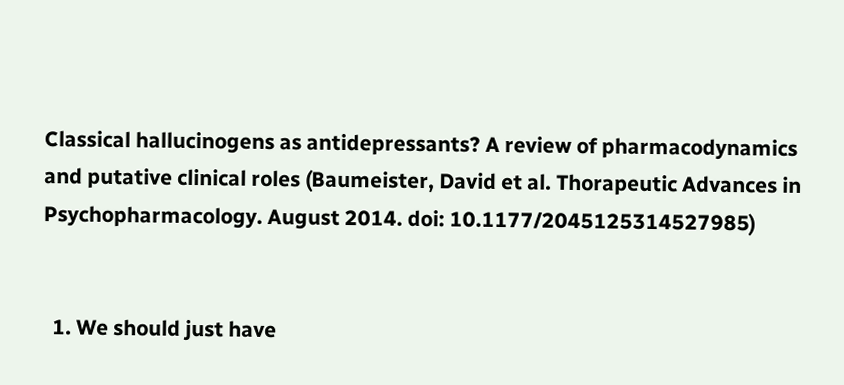Classical hallucinogens as antidepressants? A review of pharmacodynamics and putative clinical roles (Baumeister, David et al. Thorapeutic Advances in Psychopharmacology. August 2014. doi: 10.1177/2045125314527985)


  1. We should just have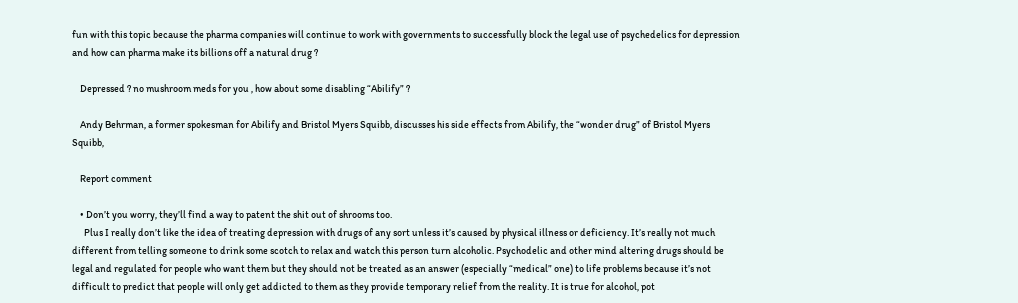fun with this topic because the pharma companies will continue to work with governments to successfully block the legal use of psychedelics for depression and how can pharma make its billions off a natural drug ?

    Depressed ? no mushroom meds for you , how about some disabling “Abilify” ?

    Andy Behrman, a former spokesman for Abilify and Bristol Myers Squibb, discusses his side effects from Abilify, the “wonder drug” of Bristol Myers Squibb,

    Report comment

    • Don’t you worry, they’ll find a way to patent the shit out of shrooms too.
      Plus I really don’t like the idea of treating depression with drugs of any sort unless it’s caused by physical illness or deficiency. It’s really not much different from telling someone to drink some scotch to relax and watch this person turn alcoholic. Psychodelic and other mind altering drugs should be legal and regulated for people who want them but they should not be treated as an answer (especially “medical” one) to life problems because it’s not difficult to predict that people will only get addicted to them as they provide temporary relief from the reality. It is true for alcohol, pot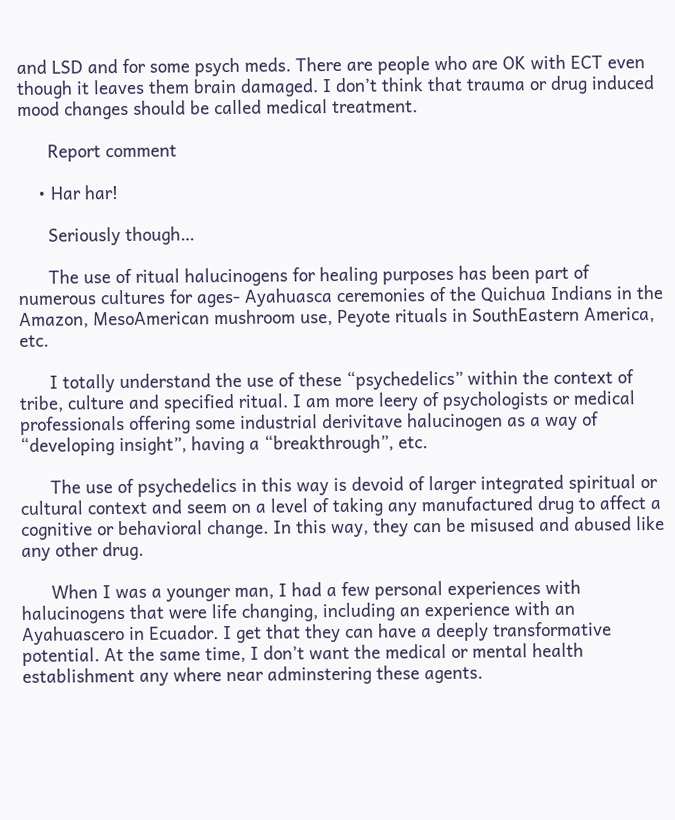and LSD and for some psych meds. There are people who are OK with ECT even though it leaves them brain damaged. I don’t think that trauma or drug induced mood changes should be called medical treatment.

      Report comment

    • Har har!

      Seriously though…

      The use of ritual halucinogens for healing purposes has been part of numerous cultures for ages- Ayahuasca ceremonies of the Quichua Indians in the Amazon, MesoAmerican mushroom use, Peyote rituals in SouthEastern America, etc.

      I totally understand the use of these “psychedelics” within the context of tribe, culture and specified ritual. I am more leery of psychologists or medical professionals offering some industrial derivitave halucinogen as a way of “developing insight”, having a “breakthrough”, etc.

      The use of psychedelics in this way is devoid of larger integrated spiritual or cultural context and seem on a level of taking any manufactured drug to affect a cognitive or behavioral change. In this way, they can be misused and abused like any other drug.

      When I was a younger man, I had a few personal experiences with halucinogens that were life changing, including an experience with an Ayahuascero in Ecuador. I get that they can have a deeply transformative potential. At the same time, I don’t want the medical or mental health establishment any where near adminstering these agents.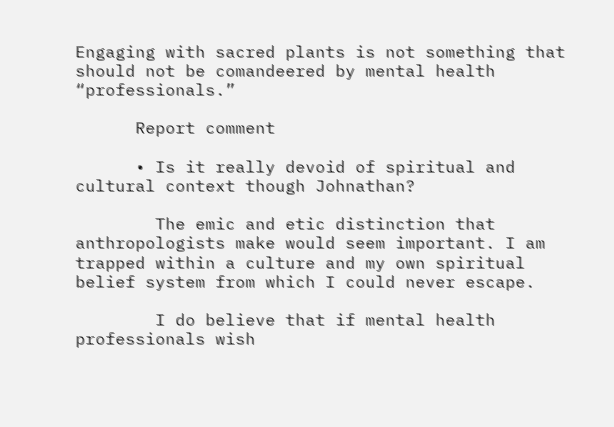Engaging with sacred plants is not something that should not be comandeered by mental health “professionals.”

      Report comment

      • Is it really devoid of spiritual and cultural context though Johnathan?

        The emic and etic distinction that anthropologists make would seem important. I am trapped within a culture and my own spiritual belief system from which I could never escape.

        I do believe that if mental health professionals wish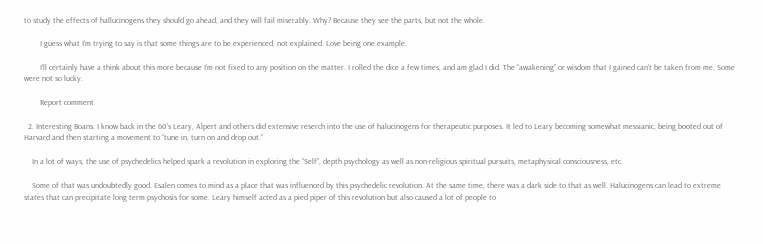to study the effects of hallucinogens they should go ahead, and they will fail miserably. Why? Because they see the parts, but not the whole.

        I guess what I’m trying to say is that some things are to be experienced, not explained. Love being one example.

        I’ll certainly have a think about this more because I’m not fixed to any position on the matter. I rolled the dice a few times, and am glad I did. The “awakening” or wisdom that I gained can’t be taken from me. Some were not so lucky.

        Report comment

  2. Interesting Boans. I know back in the 60’s Leary, Alpert and others did extensive reserch into the use of halucinogens for therapeutic purposes. It led to Leary becoming somewhat messianic, being booted out of Harvard and then starting a movement to “tune in, turn on and drop out.”

    In a lot of ways, the use of psychedelics helped spark a revolution in exploring the “Self”, depth psychology as well as non-religious spiritual pursuits, metaphysical consciousness, etc.

    Some of that was undoubtedly good. Esalen comes to mind as a place that was influenced by this psychedelic revolution. At the same time, there was a dark side to that as well. Halucinogens can lead to extreme states that can precipitate long term psychosis for some. Leary himself acted as a pied piper of this revolution but also caused a lot of people to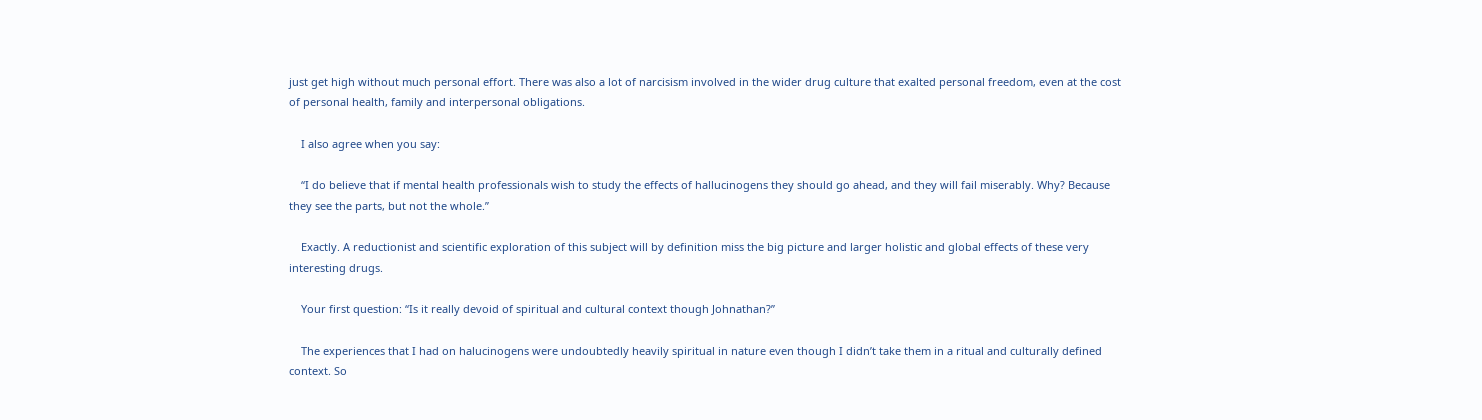just get high without much personal effort. There was also a lot of narcisism involved in the wider drug culture that exalted personal freedom, even at the cost of personal health, family and interpersonal obligations.

    I also agree when you say:

    “I do believe that if mental health professionals wish to study the effects of hallucinogens they should go ahead, and they will fail miserably. Why? Because they see the parts, but not the whole.”

    Exactly. A reductionist and scientific exploration of this subject will by definition miss the big picture and larger holistic and global effects of these very interesting drugs.

    Your first question: “Is it really devoid of spiritual and cultural context though Johnathan?”

    The experiences that I had on halucinogens were undoubtedly heavily spiritual in nature even though I didn’t take them in a ritual and culturally defined context. So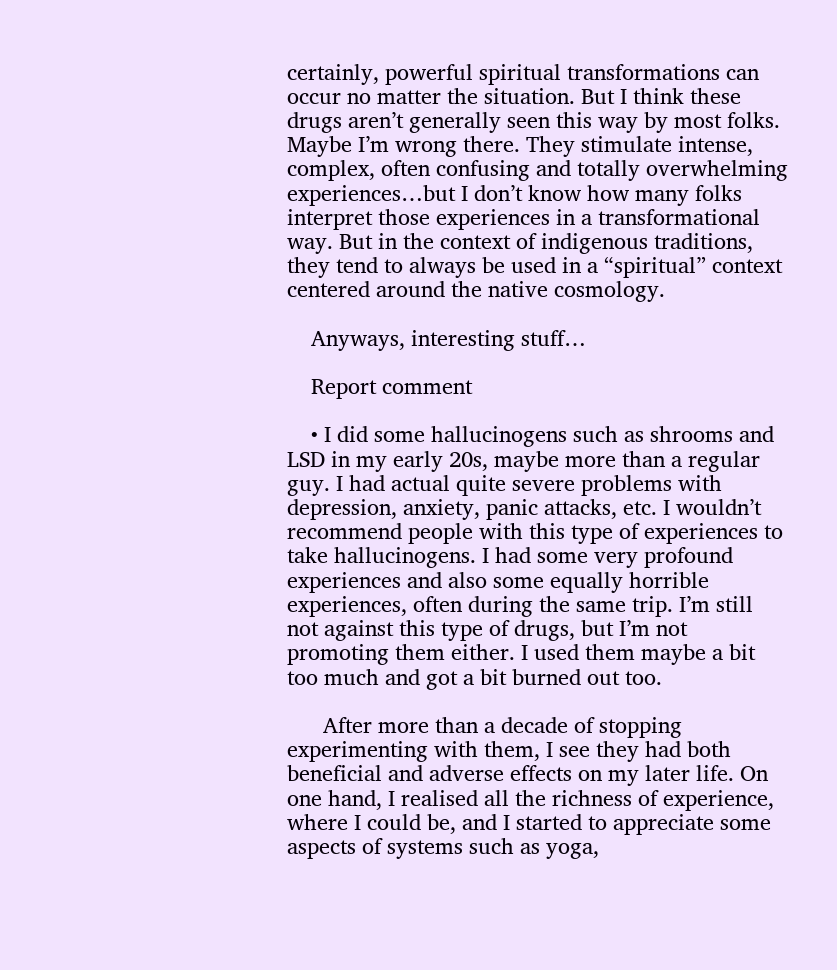certainly, powerful spiritual transformations can occur no matter the situation. But I think these drugs aren’t generally seen this way by most folks. Maybe I’m wrong there. They stimulate intense, complex, often confusing and totally overwhelming experiences…but I don’t know how many folks interpret those experiences in a transformational way. But in the context of indigenous traditions, they tend to always be used in a “spiritual” context centered around the native cosmology.

    Anyways, interesting stuff…

    Report comment

    • I did some hallucinogens such as shrooms and LSD in my early 20s, maybe more than a regular guy. I had actual quite severe problems with depression, anxiety, panic attacks, etc. I wouldn’t recommend people with this type of experiences to take hallucinogens. I had some very profound experiences and also some equally horrible experiences, often during the same trip. I’m still not against this type of drugs, but I’m not promoting them either. I used them maybe a bit too much and got a bit burned out too.

      After more than a decade of stopping experimenting with them, I see they had both beneficial and adverse effects on my later life. On one hand, I realised all the richness of experience, where I could be, and I started to appreciate some aspects of systems such as yoga,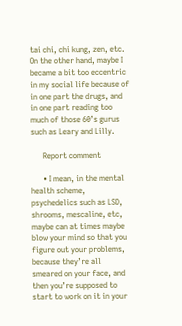tai chi, chi kung, zen, etc. On the other hand, maybe I became a bit too eccentric in my social life because of in one part the drugs, and in one part reading too much of those 60’s gurus such as Leary and Lilly.

      Report comment

      • I mean, in the mental health scheme, psychedelics such as LSD, shrooms, mescaline, etc, maybe can at times maybe blow your mind so that you figure out your problems, because they’re all smeared on your face, and then you’re supposed to start to work on it in your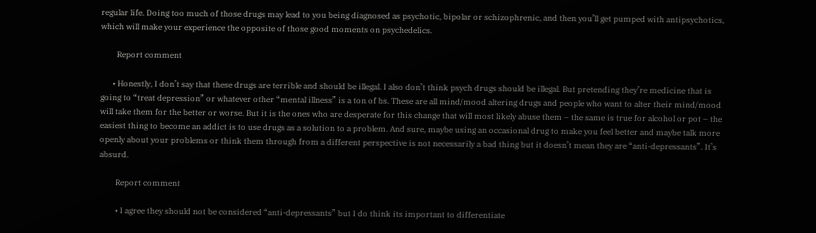regular life. Doing too much of those drugs may lead to you being diagnosed as psychotic, bipolar or schizophrenic, and then you’ll get pumped with antipsychotics, which will make your experience the opposite of those good moments on psychedelics.

        Report comment

      • Honestly, I don’t say that these drugs are terrible and should be illegal. I also don’t think psych drugs should be illegal. But pretending they’re medicine that is going to “treat depression” or whatever other “mental illness” is a ton of bs. These are all mind/mood altering drugs and people who want to alter their mind/mood will take them for the better or worse. But it is the ones who are desperate for this change that will most likely abuse them – the same is true for alcohol or pot – the easiest thing to become an addict is to use drugs as a solution to a problem. And sure, maybe using an occasional drug to make you feel better and maybe talk more openly about your problems or think them through from a different perspective is not necessarily a bad thing but it doesn’t mean they are “anti-depressants”. It’s absurd.

        Report comment

        • I agree they should not be considered “anti-depressants” but I do think its important to differentiate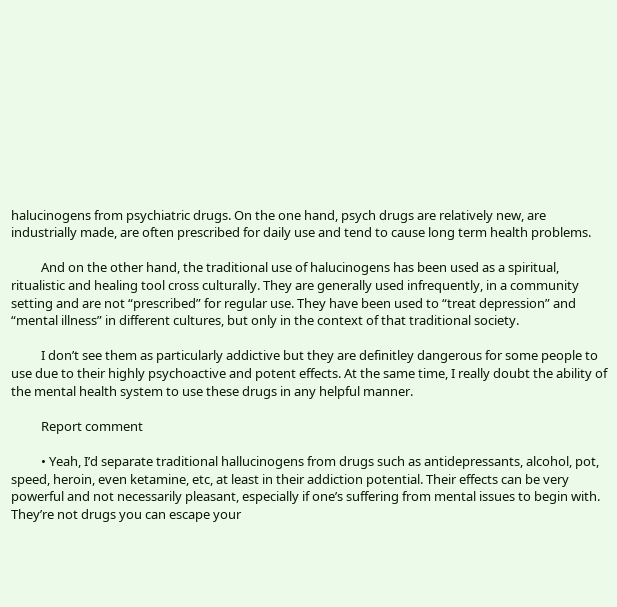halucinogens from psychiatric drugs. On the one hand, psych drugs are relatively new, are industrially made, are often prescribed for daily use and tend to cause long term health problems.

          And on the other hand, the traditional use of halucinogens has been used as a spiritual, ritualistic and healing tool cross culturally. They are generally used infrequently, in a community setting and are not “prescribed” for regular use. They have been used to “treat depression” and “mental illness” in different cultures, but only in the context of that traditional society.

          I don’t see them as particularly addictive but they are definitley dangerous for some people to use due to their highly psychoactive and potent effects. At the same time, I really doubt the ability of the mental health system to use these drugs in any helpful manner.

          Report comment

          • Yeah, I’d separate traditional hallucinogens from drugs such as antidepressants, alcohol, pot, speed, heroin, even ketamine, etc, at least in their addiction potential. Their effects can be very powerful and not necessarily pleasant, especially if one’s suffering from mental issues to begin with. They’re not drugs you can escape your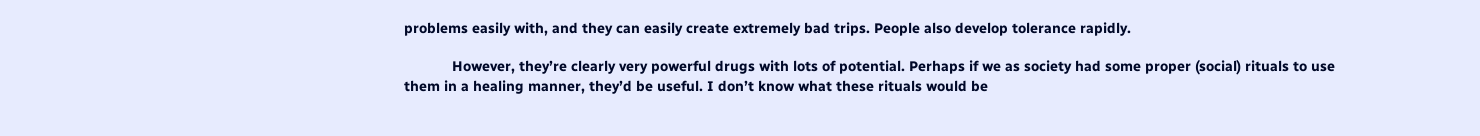problems easily with, and they can easily create extremely bad trips. People also develop tolerance rapidly.

            However, they’re clearly very powerful drugs with lots of potential. Perhaps if we as society had some proper (social) rituals to use them in a healing manner, they’d be useful. I don’t know what these rituals would be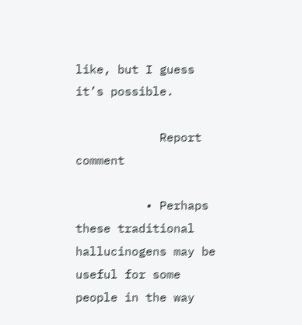like, but I guess it’s possible.

            Report comment

          • Perhaps these traditional hallucinogens may be useful for some people in the way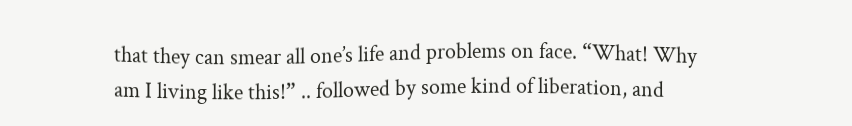that they can smear all one’s life and problems on face. “What! Why am I living like this!” .. followed by some kind of liberation, and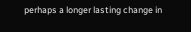perhaps a longer lasting change in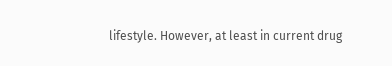lifestyle. However, at least in current drug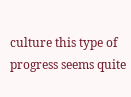culture this type of progress seems quite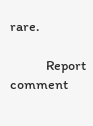rare.

            Report comment